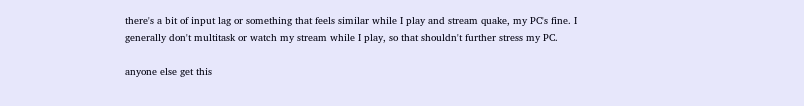there's a bit of input lag or something that feels similar while I play and stream quake, my PC's fine. I generally don't multitask or watch my stream while I play, so that shouldn't further stress my PC.

anyone else get this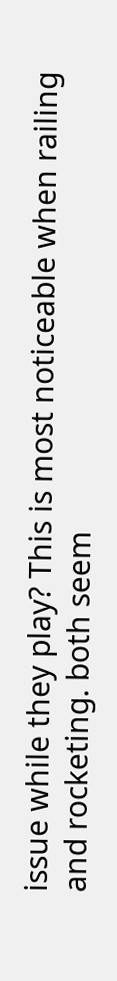issue while they play? This is most noticeable when railing and rocketing. both seem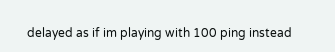delayed as if im playing with 100 ping instead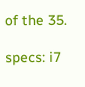of the 35.

specs: i7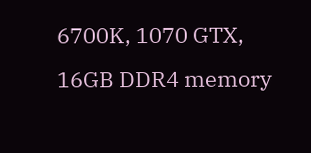6700K, 1070 GTX, 16GB DDR4 memory